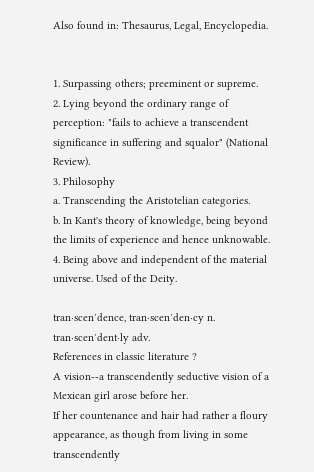Also found in: Thesaurus, Legal, Encyclopedia.


1. Surpassing others; preeminent or supreme.
2. Lying beyond the ordinary range of perception: "fails to achieve a transcendent significance in suffering and squalor" (National Review).
3. Philosophy
a. Transcending the Aristotelian categories.
b. In Kant's theory of knowledge, being beyond the limits of experience and hence unknowable.
4. Being above and independent of the material universe. Used of the Deity.

tran·scen′dence, tran·scen′den·cy n.
tran·scen′dent·ly adv.
References in classic literature ?
A vision--a transcendently seductive vision of a Mexican girl arose before her.
If her countenance and hair had rather a floury appearance, as though from living in some transcendently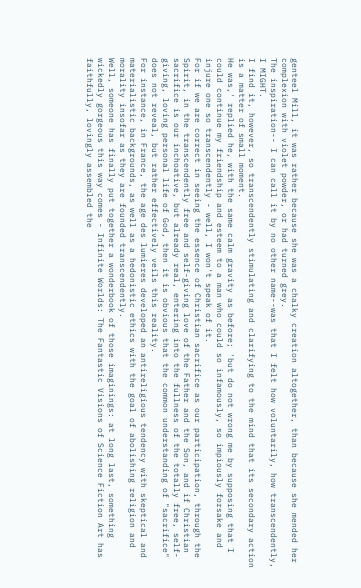genteel Mill, it was rather because she was a chalky creation altogether, than because she mended her complexion with violet powder, or had turned grey.
The inspiration-- I can call it by no other name--was that I felt how voluntarily, how transcendently, I MIGHT.
I find it, however, so transcendently stimulating and clarifying to the mind that its secondary action is a matter of small moment.
He was,' replied he, with the same calm gravity as before; 'but do not wrong me by supposing that I could continue my friendship and esteem to a man who could so infamously, so impiously forsake and injure one so transcendently - well, I won't speak of it.
For if we are correct in seeing the essence of Christian sacrifice as our participation, through the Spirit, in the transcendently free and self-giving love of the Father and the Son, and if Christian sacrifice is our inchoative, but already real, entering into the fullness of the totally free, self-giving, loving personal life of God, then it is obvious that the common understanding of "sacrifice" does not reveal, but rather effectively veils this reality.
For instance, in France, the age des lumieres developed an antireligious tendency with skeptical and materialistic backgrounds, as well as a hedonistic ethics with the goal of abolishing religion and morality insofar as they are founded transcendently.
Well, someone has finally put together a wonderbook of those imaginings: at long last, something wickedly gorgeous this way comes - Infinite Worlds: The Fantastic Visions of Science Fiction Art has faithfully, lovingly assembled the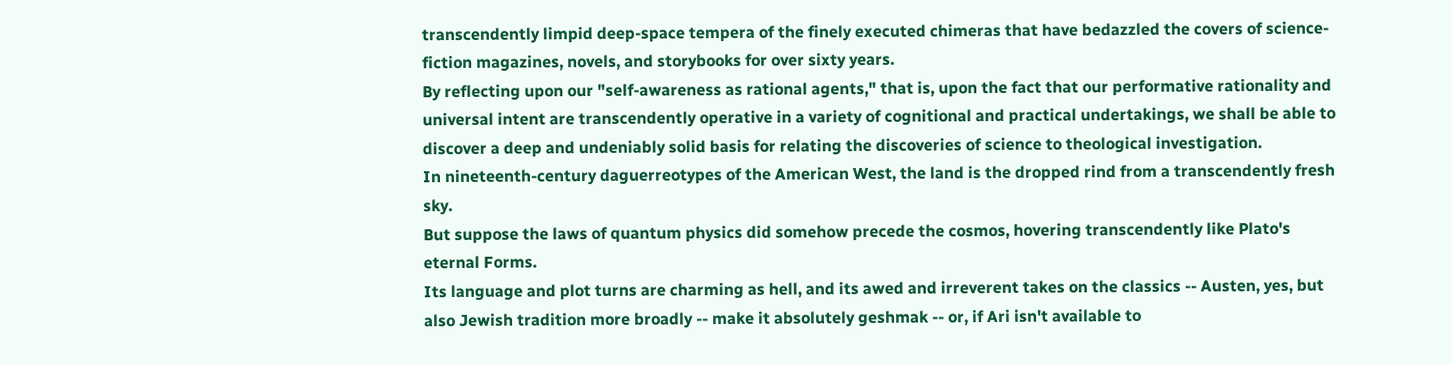transcendently limpid deep-space tempera of the finely executed chimeras that have bedazzled the covers of science-fiction magazines, novels, and storybooks for over sixty years.
By reflecting upon our "self-awareness as rational agents," that is, upon the fact that our performative rationality and universal intent are transcendently operative in a variety of cognitional and practical undertakings, we shall be able to discover a deep and undeniably solid basis for relating the discoveries of science to theological investigation.
In nineteenth-century daguerreotypes of the American West, the land is the dropped rind from a transcendently fresh sky.
But suppose the laws of quantum physics did somehow precede the cosmos, hovering transcendently like Plato's eternal Forms.
Its language and plot turns are charming as hell, and its awed and irreverent takes on the classics -- Austen, yes, but also Jewish tradition more broadly -- make it absolutely geshmak -- or, if Ari isn't available to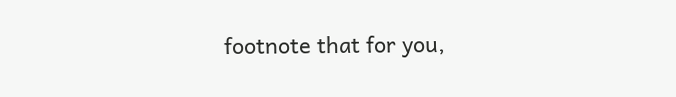footnote that for you,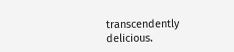transcendently delicious.